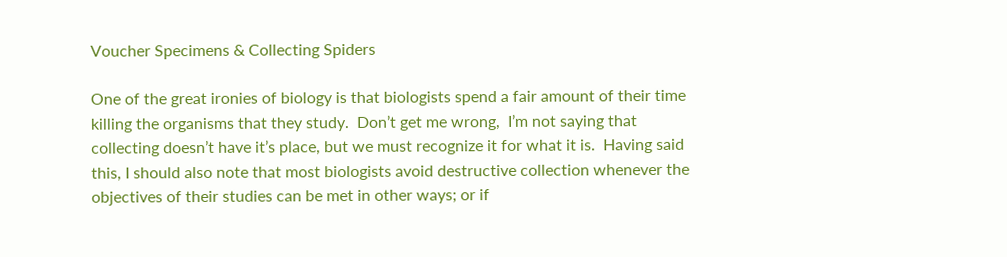Voucher Specimens & Collecting Spiders

One of the great ironies of biology is that biologists spend a fair amount of their time killing the organisms that they study.  Don’t get me wrong,  I’m not saying that collecting doesn’t have it’s place, but we must recognize it for what it is.  Having said this, I should also note that most biologists avoid destructive collection whenever the objectives of their studies can be met in other ways; or if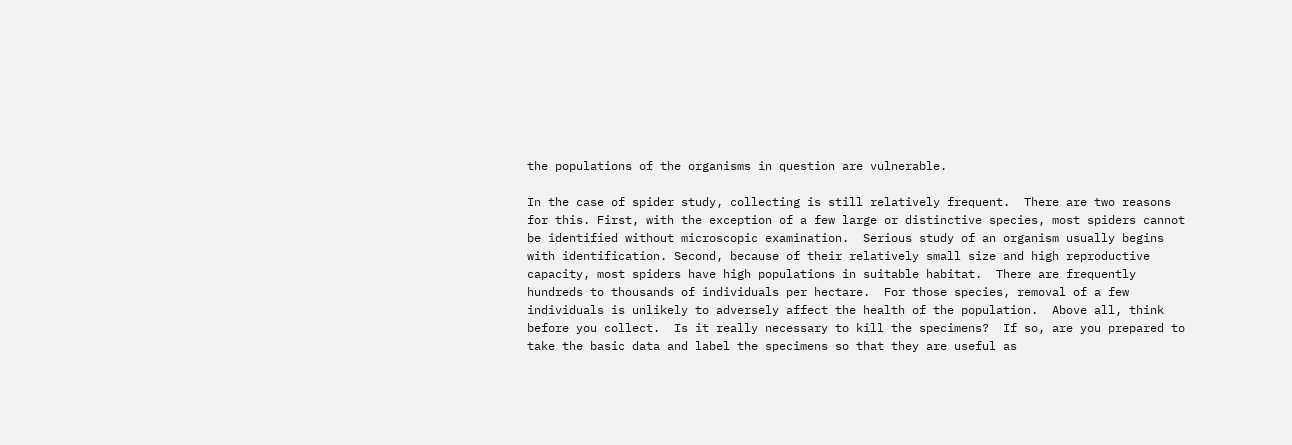the populations of the organisms in question are vulnerable.

In the case of spider study, collecting is still relatively frequent.  There are two reasons for this. First, with the exception of a few large or distinctive species, most spiders cannot be identified without microscopic examination.  Serious study of an organism usually begins with identification. Second, because of their relatively small size and high reproductive capacity, most spiders have high populations in suitable habitat.  There are frequently hundreds to thousands of individuals per hectare.  For those species, removal of a few individuals is unlikely to adversely affect the health of the population.  Above all, think before you collect.  Is it really necessary to kill the specimens?  If so, are you prepared to take the basic data and label the specimens so that they are useful as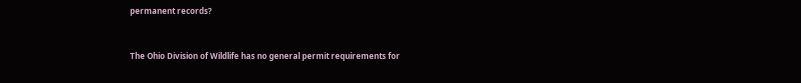permanent records?


The Ohio Division of Wildlife has no general permit requirements for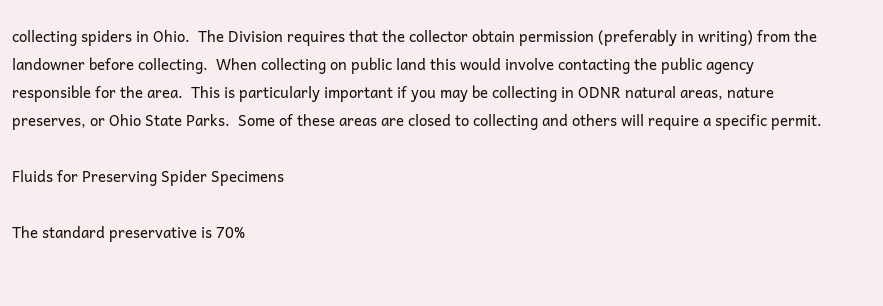collecting spiders in Ohio.  The Division requires that the collector obtain permission (preferably in writing) from the landowner before collecting.  When collecting on public land this would involve contacting the public agency responsible for the area.  This is particularly important if you may be collecting in ODNR natural areas, nature preserves, or Ohio State Parks.  Some of these areas are closed to collecting and others will require a specific permit.

Fluids for Preserving Spider Specimens

The standard preservative is 70%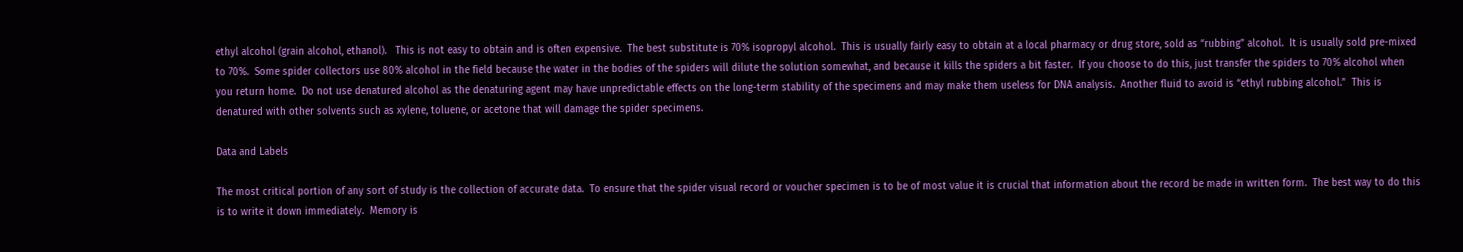ethyl alcohol (grain alcohol, ethanol).   This is not easy to obtain and is often expensive.  The best substitute is 70% isopropyl alcohol.  This is usually fairly easy to obtain at a local pharmacy or drug store, sold as “rubbing” alcohol.  It is usually sold pre-mixed to 70%.  Some spider collectors use 80% alcohol in the field because the water in the bodies of the spiders will dilute the solution somewhat, and because it kills the spiders a bit faster.  If you choose to do this, just transfer the spiders to 70% alcohol when you return home.  Do not use denatured alcohol as the denaturing agent may have unpredictable effects on the long-term stability of the specimens and may make them useless for DNA analysis.  Another fluid to avoid is “ethyl rubbing alcohol.”  This is denatured with other solvents such as xylene, toluene, or acetone that will damage the spider specimens.

Data and Labels

The most critical portion of any sort of study is the collection of accurate data.  To ensure that the spider visual record or voucher specimen is to be of most value it is crucial that information about the record be made in written form.  The best way to do this is to write it down immediately.  Memory is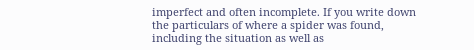imperfect and often incomplete. If you write down the particulars of where a spider was found, including the situation as well as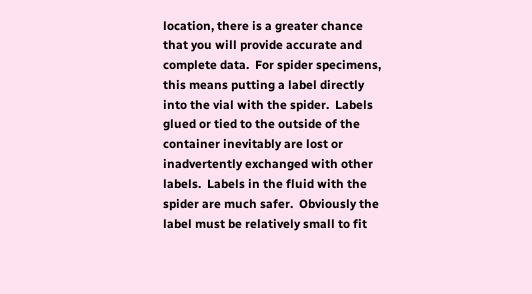location, there is a greater chance that you will provide accurate and complete data.  For spider specimens, this means putting a label directly into the vial with the spider.  Labels glued or tied to the outside of the container inevitably are lost or inadvertently exchanged with other labels.  Labels in the fluid with the spider are much safer.  Obviously the label must be relatively small to fit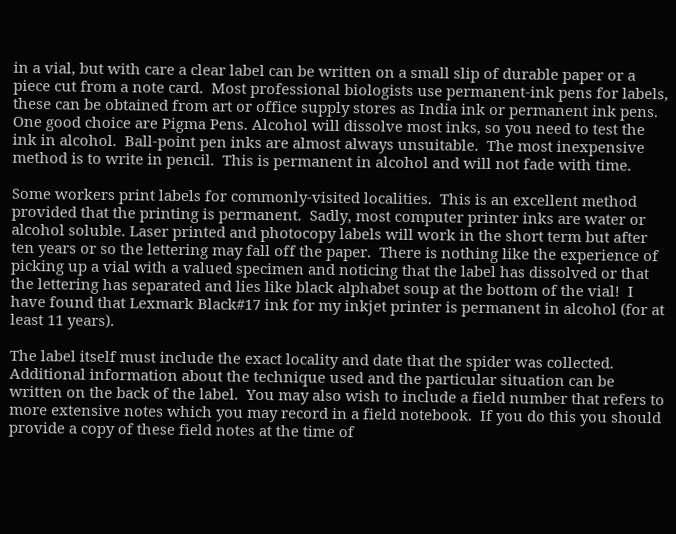in a vial, but with care a clear label can be written on a small slip of durable paper or a piece cut from a note card.  Most professional biologists use permanent-ink pens for labels, these can be obtained from art or office supply stores as India ink or permanent ink pens.  One good choice are Pigma Pens. Alcohol will dissolve most inks, so you need to test the ink in alcohol.  Ball-point pen inks are almost always unsuitable.  The most inexpensive method is to write in pencil.  This is permanent in alcohol and will not fade with time.

Some workers print labels for commonly-visited localities.  This is an excellent method provided that the printing is permanent.  Sadly, most computer printer inks are water or alcohol soluble. Laser printed and photocopy labels will work in the short term but after ten years or so the lettering may fall off the paper.  There is nothing like the experience of picking up a vial with a valued specimen and noticing that the label has dissolved or that the lettering has separated and lies like black alphabet soup at the bottom of the vial!  I have found that Lexmark Black#17 ink for my inkjet printer is permanent in alcohol (for at least 11 years).

The label itself must include the exact locality and date that the spider was collected.  Additional information about the technique used and the particular situation can be written on the back of the label.  You may also wish to include a field number that refers to more extensive notes which you may record in a field notebook.  If you do this you should provide a copy of these field notes at the time of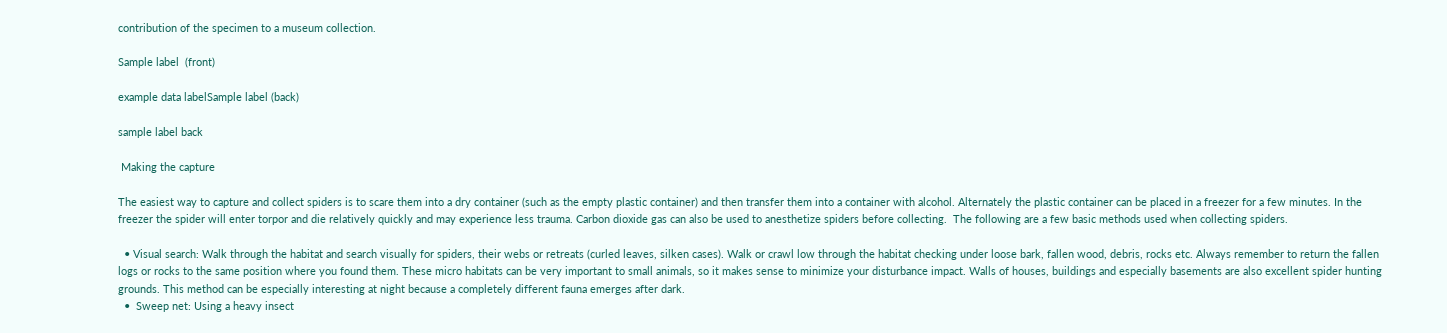contribution of the specimen to a museum collection.

Sample label  (front)

example data labelSample label (back)

sample label back

 Making the capture

The easiest way to capture and collect spiders is to scare them into a dry container (such as the empty plastic container) and then transfer them into a container with alcohol. Alternately the plastic container can be placed in a freezer for a few minutes. In the freezer the spider will enter torpor and die relatively quickly and may experience less trauma. Carbon dioxide gas can also be used to anesthetize spiders before collecting.  The following are a few basic methods used when collecting spiders.

  • Visual search: Walk through the habitat and search visually for spiders, their webs or retreats (curled leaves, silken cases). Walk or crawl low through the habitat checking under loose bark, fallen wood, debris, rocks etc. Always remember to return the fallen logs or rocks to the same position where you found them. These micro habitats can be very important to small animals, so it makes sense to minimize your disturbance impact. Walls of houses, buildings and especially basements are also excellent spider hunting grounds. This method can be especially interesting at night because a completely different fauna emerges after dark.
  •  Sweep net: Using a heavy insect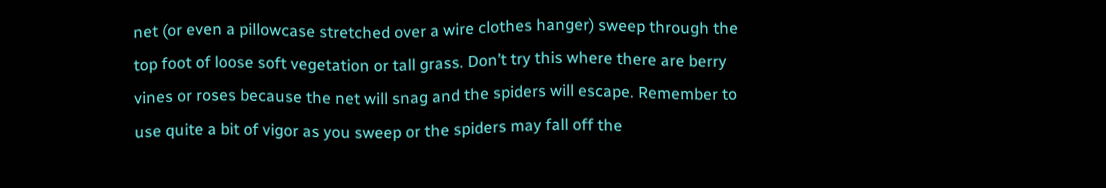net (or even a pillowcase stretched over a wire clothes hanger) sweep through the top foot of loose soft vegetation or tall grass. Don’t try this where there are berry vines or roses because the net will snag and the spiders will escape. Remember to use quite a bit of vigor as you sweep or the spiders may fall off the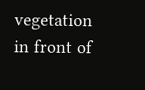vegetation in front of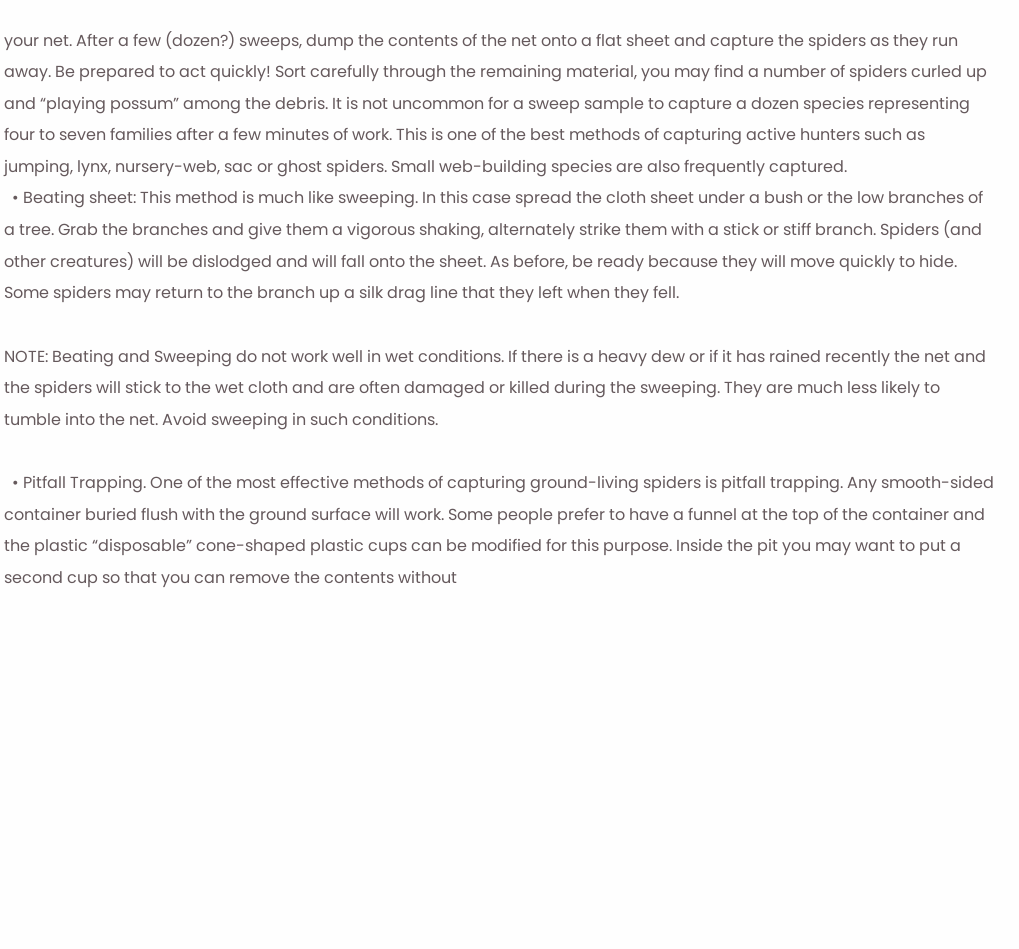your net. After a few (dozen?) sweeps, dump the contents of the net onto a flat sheet and capture the spiders as they run away. Be prepared to act quickly! Sort carefully through the remaining material, you may find a number of spiders curled up and “playing possum” among the debris. It is not uncommon for a sweep sample to capture a dozen species representing four to seven families after a few minutes of work. This is one of the best methods of capturing active hunters such as jumping, lynx, nursery-web, sac or ghost spiders. Small web-building species are also frequently captured.
  • Beating sheet: This method is much like sweeping. In this case spread the cloth sheet under a bush or the low branches of a tree. Grab the branches and give them a vigorous shaking, alternately strike them with a stick or stiff branch. Spiders (and other creatures) will be dislodged and will fall onto the sheet. As before, be ready because they will move quickly to hide. Some spiders may return to the branch up a silk drag line that they left when they fell.

NOTE: Beating and Sweeping do not work well in wet conditions. If there is a heavy dew or if it has rained recently the net and the spiders will stick to the wet cloth and are often damaged or killed during the sweeping. They are much less likely to tumble into the net. Avoid sweeping in such conditions.

  • Pitfall Trapping. One of the most effective methods of capturing ground-living spiders is pitfall trapping. Any smooth-sided container buried flush with the ground surface will work. Some people prefer to have a funnel at the top of the container and the plastic “disposable” cone-shaped plastic cups can be modified for this purpose. Inside the pit you may want to put a second cup so that you can remove the contents without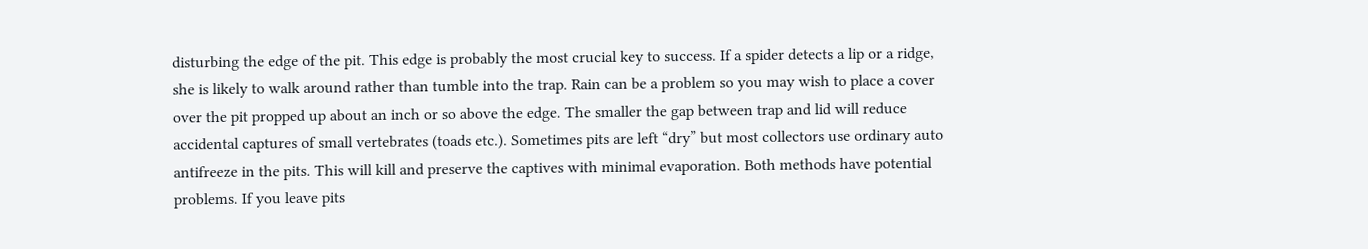disturbing the edge of the pit. This edge is probably the most crucial key to success. If a spider detects a lip or a ridge, she is likely to walk around rather than tumble into the trap. Rain can be a problem so you may wish to place a cover over the pit propped up about an inch or so above the edge. The smaller the gap between trap and lid will reduce accidental captures of small vertebrates (toads etc.). Sometimes pits are left “dry” but most collectors use ordinary auto antifreeze in the pits. This will kill and preserve the captives with minimal evaporation. Both methods have potential problems. If you leave pits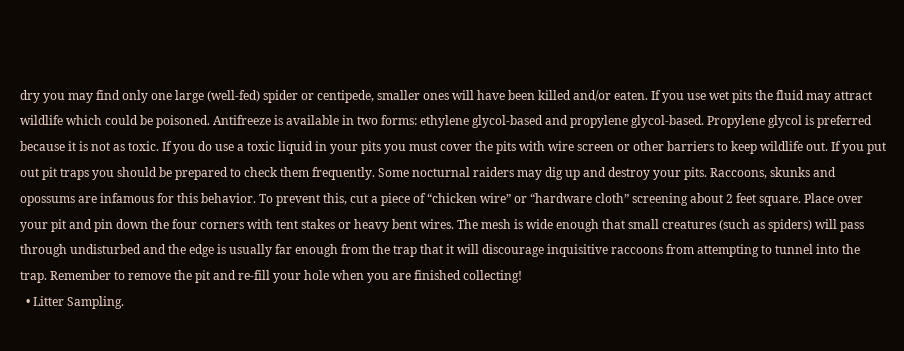dry you may find only one large (well-fed) spider or centipede, smaller ones will have been killed and/or eaten. If you use wet pits the fluid may attract wildlife which could be poisoned. Antifreeze is available in two forms: ethylene glycol-based and propylene glycol-based. Propylene glycol is preferred because it is not as toxic. If you do use a toxic liquid in your pits you must cover the pits with wire screen or other barriers to keep wildlife out. If you put out pit traps you should be prepared to check them frequently. Some nocturnal raiders may dig up and destroy your pits. Raccoons, skunks and opossums are infamous for this behavior. To prevent this, cut a piece of “chicken wire” or “hardware cloth” screening about 2 feet square. Place over your pit and pin down the four corners with tent stakes or heavy bent wires. The mesh is wide enough that small creatures (such as spiders) will pass through undisturbed and the edge is usually far enough from the trap that it will discourage inquisitive raccoons from attempting to tunnel into the trap. Remember to remove the pit and re-fill your hole when you are finished collecting!
  • Litter Sampling.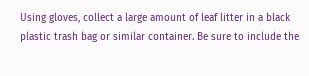Using gloves, collect a large amount of leaf litter in a black plastic trash bag or similar container. Be sure to include the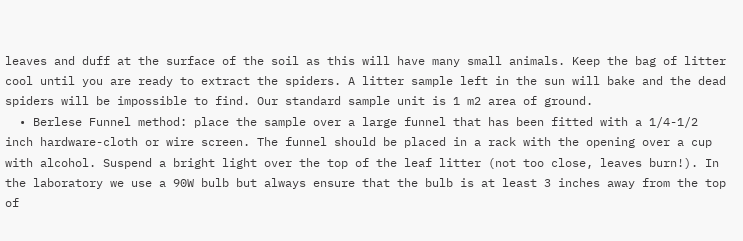leaves and duff at the surface of the soil as this will have many small animals. Keep the bag of litter cool until you are ready to extract the spiders. A litter sample left in the sun will bake and the dead spiders will be impossible to find. Our standard sample unit is 1 m2 area of ground.
  • Berlese Funnel method: place the sample over a large funnel that has been fitted with a 1/4-1/2 inch hardware-cloth or wire screen. The funnel should be placed in a rack with the opening over a cup with alcohol. Suspend a bright light over the top of the leaf litter (not too close, leaves burn!). In the laboratory we use a 90W bulb but always ensure that the bulb is at least 3 inches away from the top of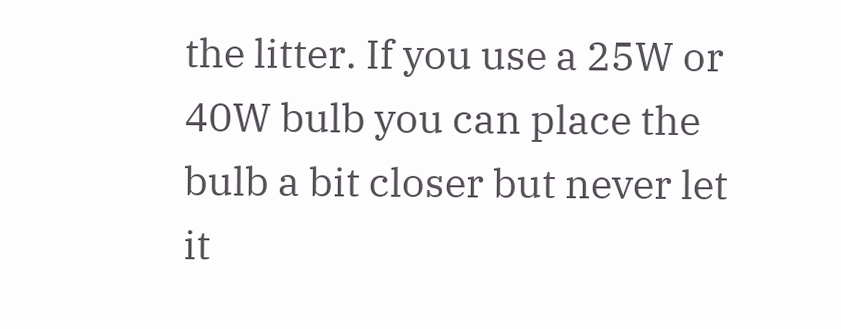the litter. If you use a 25W or 40W bulb you can place the bulb a bit closer but never let it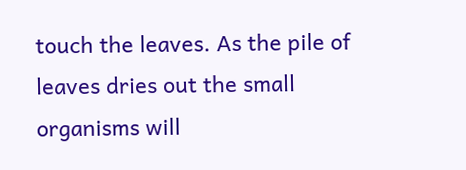touch the leaves. As the pile of leaves dries out the small organisms will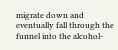migrate down and eventually fall through the funnel into the alcohol-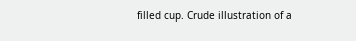filled cup. Crude illustration of a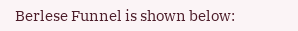Berlese Funnel is shown below: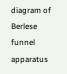diagram of Berlese funnel apparatus